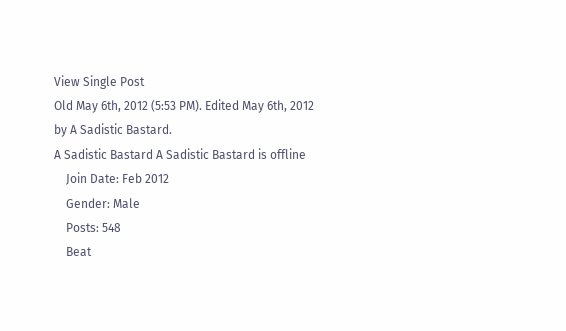View Single Post
Old May 6th, 2012 (5:53 PM). Edited May 6th, 2012 by A Sadistic Bastard.
A Sadistic Bastard A Sadistic Bastard is offline
    Join Date: Feb 2012
    Gender: Male
    Posts: 548
    Beat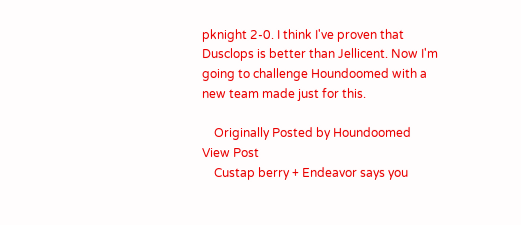pknight 2-0. I think I've proven that Dusclops is better than Jellicent. Now I'm going to challenge Houndoomed with a new team made just for this.

    Originally Posted by Houndoomed View Post
    Custap berry + Endeavor says you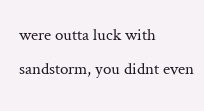were outta luck with sandstorm, you didnt even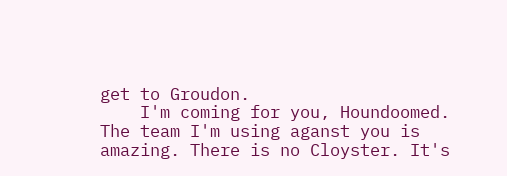get to Groudon.
    I'm coming for you, Houndoomed. The team I'm using aganst you is amazing. There is no Cloyster. It's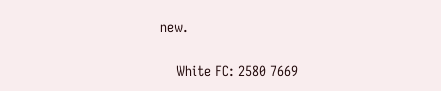new.

    White FC: 2580 7669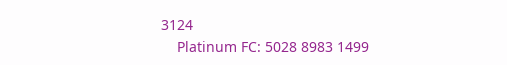3124
    Platinum FC: 5028 8983 1499